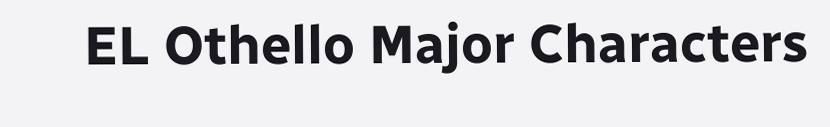EL Othello Major Characters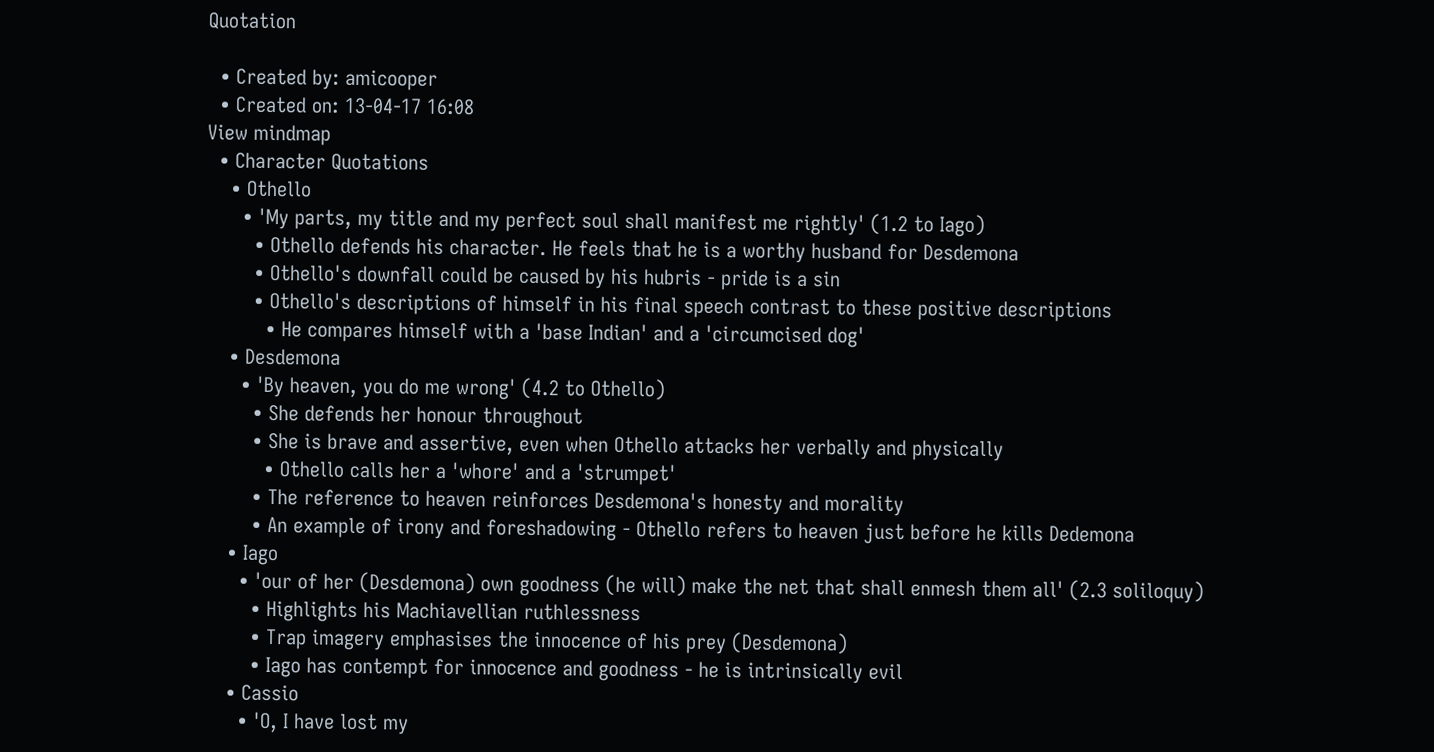Quotation

  • Created by: amicooper
  • Created on: 13-04-17 16:08
View mindmap
  • Character Quotations
    • Othello
      • 'My parts, my title and my perfect soul shall manifest me rightly' (1.2 to Iago)
        • Othello defends his character. He feels that he is a worthy husband for Desdemona
        • Othello's downfall could be caused by his hubris - pride is a sin
        • Othello's descriptions of himself in his final speech contrast to these positive descriptions
          • He compares himself with a 'base Indian' and a 'circumcised dog'
    • Desdemona
      • 'By heaven, you do me wrong' (4.2 to Othello)
        • She defends her honour throughout
        • She is brave and assertive, even when Othello attacks her verbally and physically
          • Othello calls her a 'whore' and a 'strumpet'
        • The reference to heaven reinforces Desdemona's honesty and morality
        • An example of irony and foreshadowing - Othello refers to heaven just before he kills Dedemona
    • Iago
      • 'our of her (Desdemona) own goodness (he will) make the net that shall enmesh them all' (2.3 soliloquy)
        • Highlights his Machiavellian ruthlessness
        • Trap imagery emphasises the innocence of his prey (Desdemona)
        • Iago has contempt for innocence and goodness - he is intrinsically evil
    • Cassio
      • 'O, I have lost my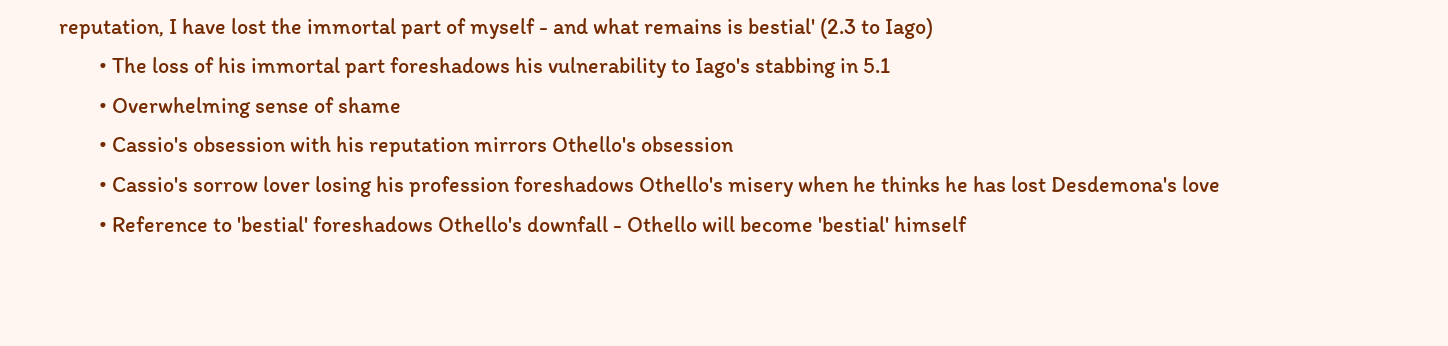reputation, I have lost the immortal part of myself - and what remains is bestial' (2.3 to Iago)
        • The loss of his immortal part foreshadows his vulnerability to Iago's stabbing in 5.1
        • Overwhelming sense of shame
        • Cassio's obsession with his reputation mirrors Othello's obsession
        • Cassio's sorrow lover losing his profession foreshadows Othello's misery when he thinks he has lost Desdemona's love
        • Reference to 'bestial' foreshadows Othello's downfall - Othello will become 'bestial' himself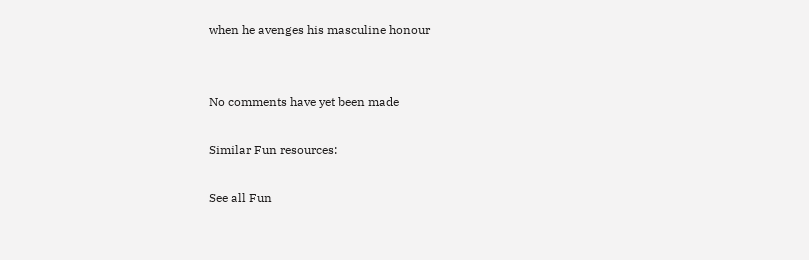when he avenges his masculine honour


No comments have yet been made

Similar Fun resources:

See all Fun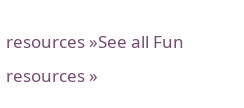resources »See all Fun resources »